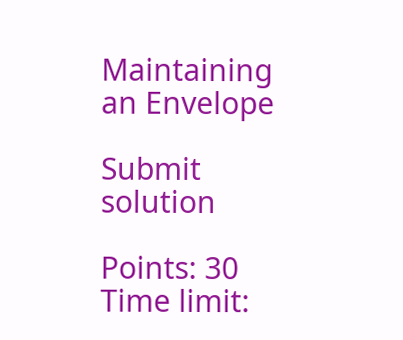Maintaining an Envelope

Submit solution

Points: 30
Time limit: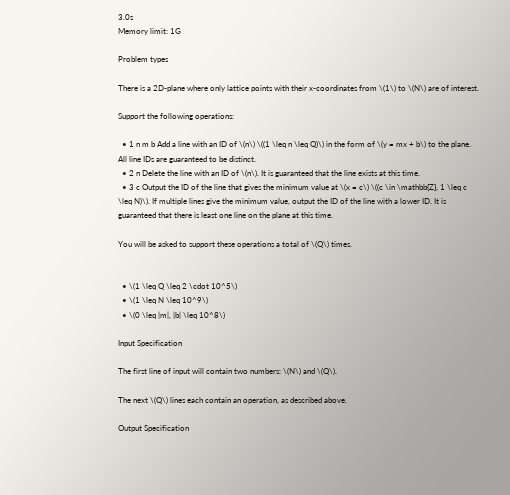3.0s
Memory limit: 1G

Problem types

There is a 2D-plane where only lattice points with their x-coordinates from \(1\) to \(N\) are of interest.

Support the following operations:

  • 1 n m b Add a line with an ID of \(n\) \((1 \leq n \leq Q)\) in the form of \(y = mx + b\) to the plane. All line IDs are guaranteed to be distinct.
  • 2 n Delete the line with an ID of \(n\). It is guaranteed that the line exists at this time.
  • 3 c Output the ID of the line that gives the minimum value at \(x = c\) \((c \in \mathbb{Z}, 1 \leq c \leq N)\). If multiple lines give the minimum value, output the ID of the line with a lower ID. It is guaranteed that there is least one line on the plane at this time.

You will be asked to support these operations a total of \(Q\) times.


  • \(1 \leq Q \leq 2 \cdot 10^5\)
  • \(1 \leq N \leq 10^9\)
  • \(0 \leq |m|, |b| \leq 10^8\)

Input Specification

The first line of input will contain two numbers: \(N\) and \(Q\).

The next \(Q\) lines each contain an operation, as described above.

Output Specification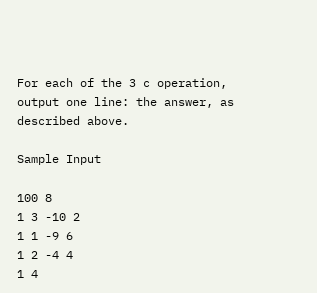For each of the 3 c operation, output one line: the answer, as described above.

Sample Input

100 8
1 3 -10 2
1 1 -9 6
1 2 -4 4
1 4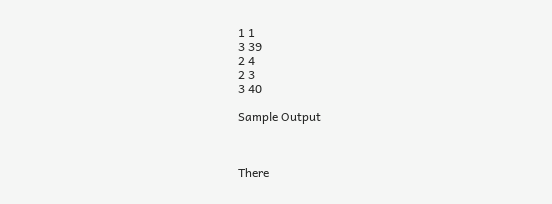1 1
3 39
2 4
2 3
3 40

Sample Output



There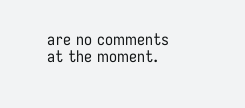are no comments at the moment.